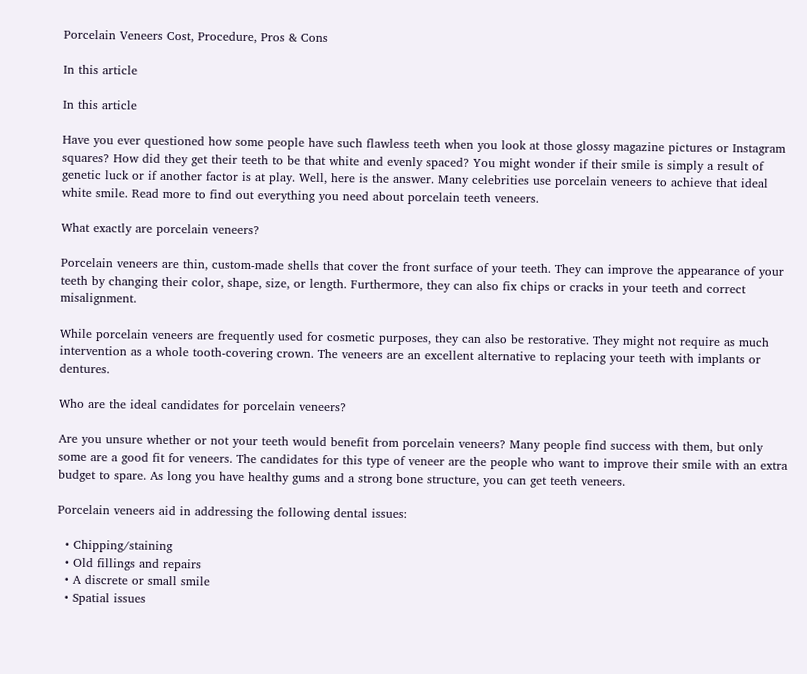Porcelain Veneers Cost, Procedure, Pros & Cons

In this article

In this article

Have you ever questioned how some people have such flawless teeth when you look at those glossy magazine pictures or Instagram squares? How did they get their teeth to be that white and evenly spaced? You might wonder if their smile is simply a result of genetic luck or if another factor is at play. Well, here is the answer. Many celebrities use porcelain veneers to achieve that ideal white smile. Read more to find out everything you need about porcelain teeth veneers.

What exactly are porcelain veneers?

Porcelain veneers are thin, custom-made shells that cover the front surface of your teeth. They can improve the appearance of your teeth by changing their color, shape, size, or length. Furthermore, they can also fix chips or cracks in your teeth and correct misalignment.

While porcelain veneers are frequently used for cosmetic purposes, they can also be restorative. They might not require as much intervention as a whole tooth-covering crown. The veneers are an excellent alternative to replacing your teeth with implants or dentures.

Who are the ideal candidates for porcelain veneers?

Are you unsure whether or not your teeth would benefit from porcelain veneers? Many people find success with them, but only some are a good fit for veneers. The candidates for this type of veneer are the people who want to improve their smile with an extra budget to spare. As long you have healthy gums and a strong bone structure, you can get teeth veneers.

Porcelain veneers aid in addressing the following dental issues:

  • Chipping/staining
  • Old fillings and repairs
  • A discrete or small smile
  • Spatial issues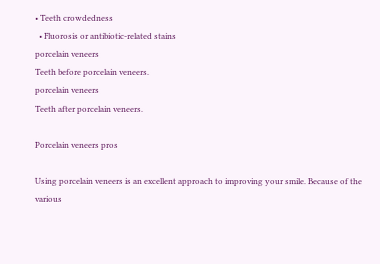• Teeth crowdedness
  • Fluorosis or antibiotic-related stains
porcelain veneers
Teeth before porcelain veneers.
porcelain veneers
Teeth after porcelain veneers.

Porcelain veneers pros

Using porcelain veneers is an excellent approach to improving your smile. Because of the various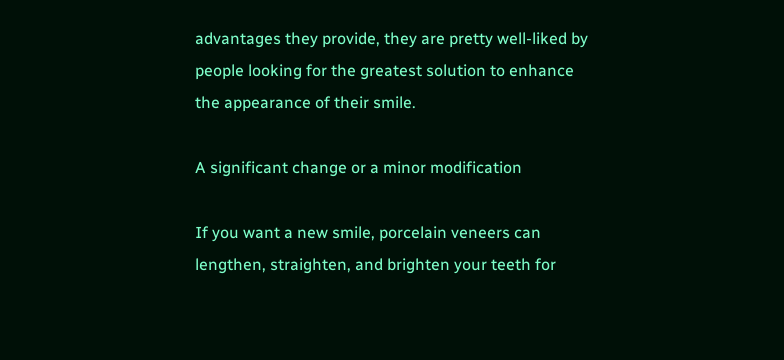advantages they provide, they are pretty well-liked by people looking for the greatest solution to enhance the appearance of their smile.

A significant change or a minor modification

If you want a new smile, porcelain veneers can lengthen, straighten, and brighten your teeth for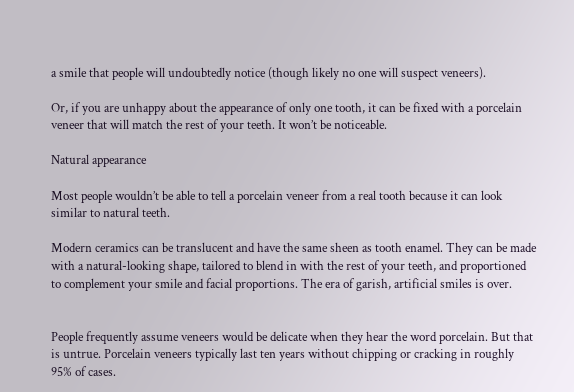a smile that people will undoubtedly notice (though likely no one will suspect veneers).

Or, if you are unhappy about the appearance of only one tooth, it can be fixed with a porcelain veneer that will match the rest of your teeth. It won’t be noticeable.

Natural appearance

Most people wouldn’t be able to tell a porcelain veneer from a real tooth because it can look similar to natural teeth.

Modern ceramics can be translucent and have the same sheen as tooth enamel. They can be made with a natural-looking shape, tailored to blend in with the rest of your teeth, and proportioned to complement your smile and facial proportions. The era of garish, artificial smiles is over.


People frequently assume veneers would be delicate when they hear the word porcelain. But that is untrue. Porcelain veneers typically last ten years without chipping or cracking in roughly 95% of cases.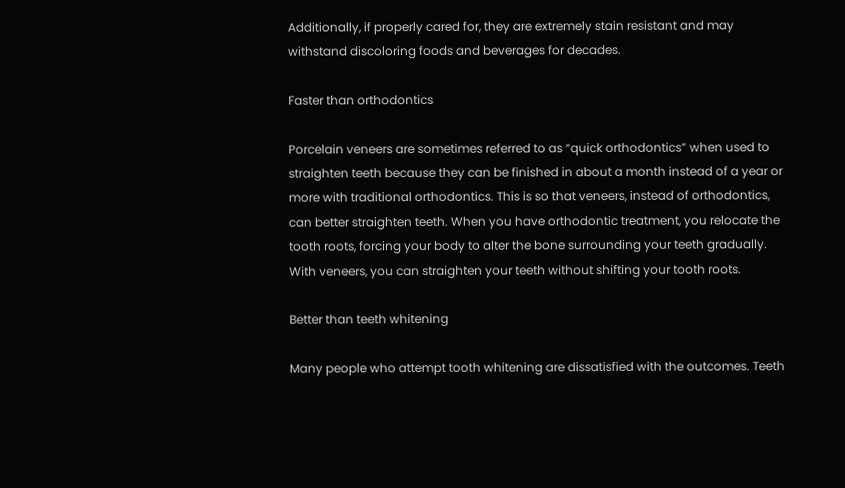Additionally, if properly cared for, they are extremely stain resistant and may withstand discoloring foods and beverages for decades.

Faster than orthodontics

Porcelain veneers are sometimes referred to as “quick orthodontics” when used to straighten teeth because they can be finished in about a month instead of a year or more with traditional orthodontics. This is so that veneers, instead of orthodontics, can better straighten teeth. When you have orthodontic treatment, you relocate the tooth roots, forcing your body to alter the bone surrounding your teeth gradually. With veneers, you can straighten your teeth without shifting your tooth roots.

Better than teeth whitening

Many people who attempt tooth whitening are dissatisfied with the outcomes. Teeth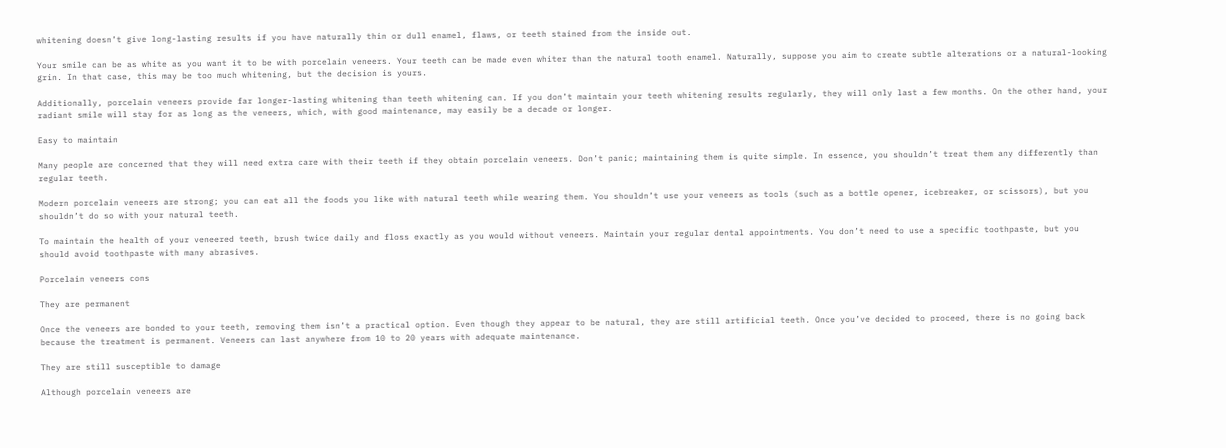whitening doesn’t give long-lasting results if you have naturally thin or dull enamel, flaws, or teeth stained from the inside out.

Your smile can be as white as you want it to be with porcelain veneers. Your teeth can be made even whiter than the natural tooth enamel. Naturally, suppose you aim to create subtle alterations or a natural-looking grin. In that case, this may be too much whitening, but the decision is yours.

Additionally, porcelain veneers provide far longer-lasting whitening than teeth whitening can. If you don’t maintain your teeth whitening results regularly, they will only last a few months. On the other hand, your radiant smile will stay for as long as the veneers, which, with good maintenance, may easily be a decade or longer.

Easy to maintain

Many people are concerned that they will need extra care with their teeth if they obtain porcelain veneers. Don’t panic; maintaining them is quite simple. In essence, you shouldn’t treat them any differently than regular teeth.

Modern porcelain veneers are strong; you can eat all the foods you like with natural teeth while wearing them. You shouldn’t use your veneers as tools (such as a bottle opener, icebreaker, or scissors), but you shouldn’t do so with your natural teeth.

To maintain the health of your veneered teeth, brush twice daily and floss exactly as you would without veneers. Maintain your regular dental appointments. You don’t need to use a specific toothpaste, but you should avoid toothpaste with many abrasives.

Porcelain veneers cons

They are permanent

Once the veneers are bonded to your teeth, removing them isn’t a practical option. Even though they appear to be natural, they are still artificial teeth. Once you’ve decided to proceed, there is no going back because the treatment is permanent. Veneers can last anywhere from 10 to 20 years with adequate maintenance.

They are still susceptible to damage

Although porcelain veneers are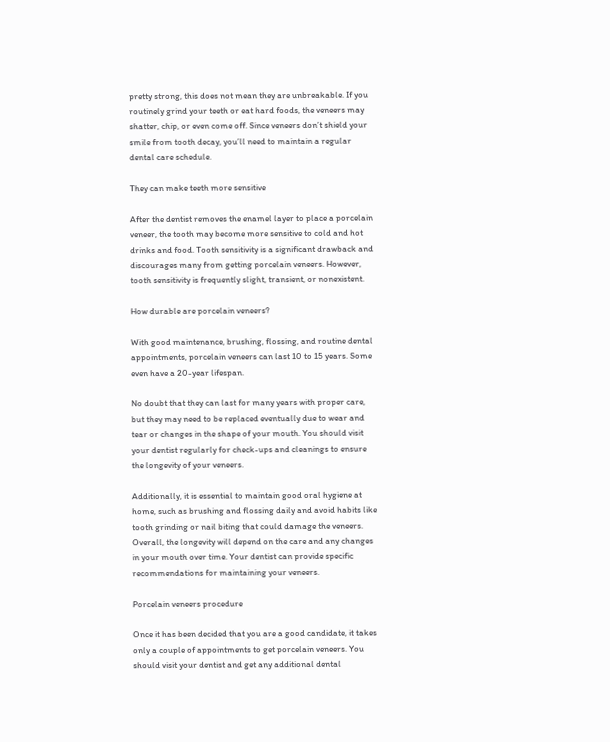pretty strong, this does not mean they are unbreakable. If you routinely grind your teeth or eat hard foods, the veneers may shatter, chip, or even come off. Since veneers don’t shield your smile from tooth decay, you’ll need to maintain a regular dental care schedule.

They can make teeth more sensitive

After the dentist removes the enamel layer to place a porcelain veneer, the tooth may become more sensitive to cold and hot drinks and food. Tooth sensitivity is a significant drawback and discourages many from getting porcelain veneers. However, tooth sensitivity is frequently slight, transient, or nonexistent.

How durable are porcelain veneers?

With good maintenance, brushing, flossing, and routine dental appointments, porcelain veneers can last 10 to 15 years. Some even have a 20-year lifespan.

No doubt that they can last for many years with proper care, but they may need to be replaced eventually due to wear and tear or changes in the shape of your mouth. You should visit your dentist regularly for check-ups and cleanings to ensure the longevity of your veneers.

Additionally, it is essential to maintain good oral hygiene at home, such as brushing and flossing daily and avoid habits like tooth grinding or nail biting that could damage the veneers. Overall, the longevity will depend on the care and any changes in your mouth over time. Your dentist can provide specific recommendations for maintaining your veneers.

Porcelain veneers procedure

Once it has been decided that you are a good candidate, it takes only a couple of appointments to get porcelain veneers. You should visit your dentist and get any additional dental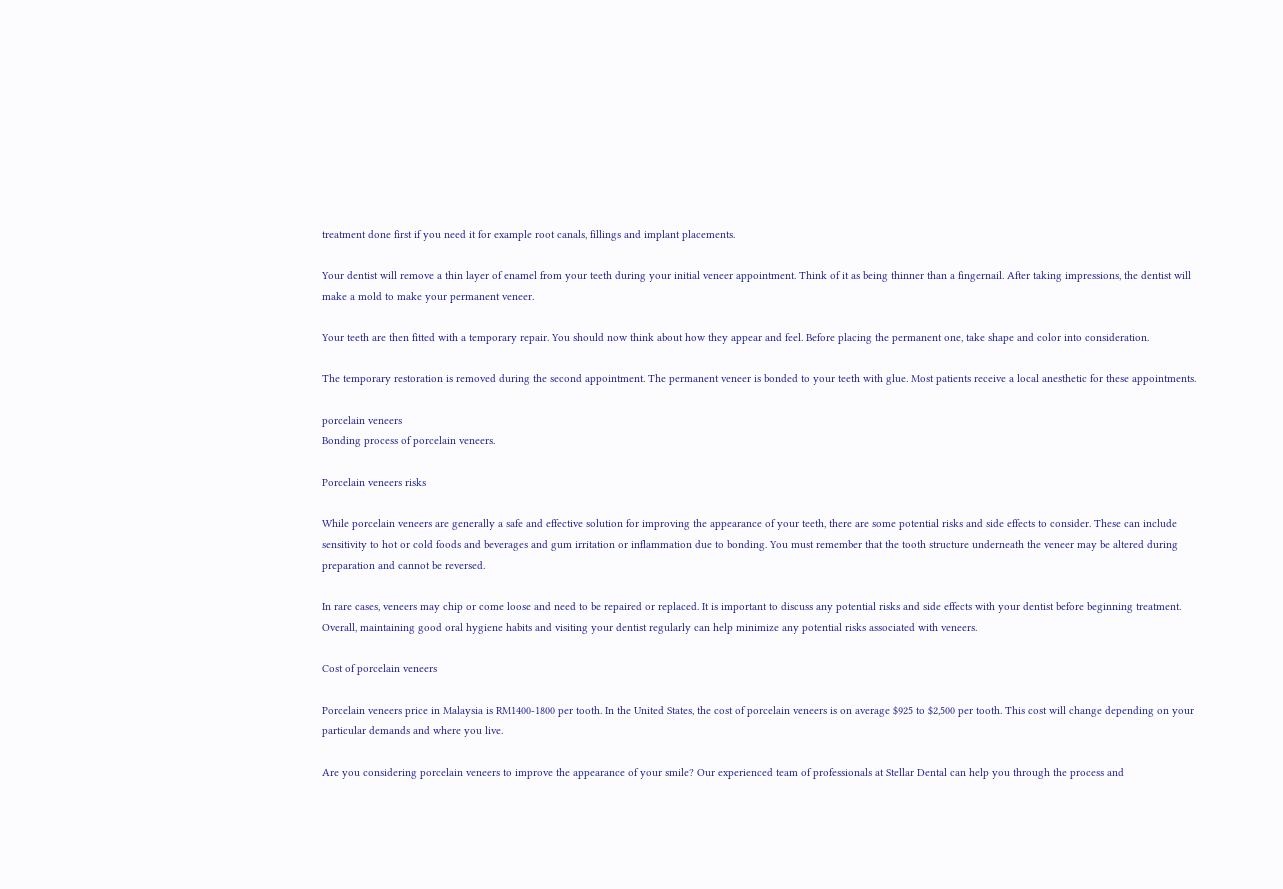treatment done first if you need it for example root canals, fillings and implant placements.

Your dentist will remove a thin layer of enamel from your teeth during your initial veneer appointment. Think of it as being thinner than a fingernail. After taking impressions, the dentist will make a mold to make your permanent veneer.

Your teeth are then fitted with a temporary repair. You should now think about how they appear and feel. Before placing the permanent one, take shape and color into consideration.

The temporary restoration is removed during the second appointment. The permanent veneer is bonded to your teeth with glue. Most patients receive a local anesthetic for these appointments.

porcelain veneers
Bonding process of porcelain veneers.

Porcelain veneers risks

While porcelain veneers are generally a safe and effective solution for improving the appearance of your teeth, there are some potential risks and side effects to consider. These can include sensitivity to hot or cold foods and beverages and gum irritation or inflammation due to bonding. You must remember that the tooth structure underneath the veneer may be altered during preparation and cannot be reversed.

In rare cases, veneers may chip or come loose and need to be repaired or replaced. It is important to discuss any potential risks and side effects with your dentist before beginning treatment. Overall, maintaining good oral hygiene habits and visiting your dentist regularly can help minimize any potential risks associated with veneers.

Cost of porcelain veneers

Porcelain veneers price in Malaysia is RM1400-1800 per tooth. In the United States, the cost of porcelain veneers is on average $925 to $2,500 per tooth. This cost will change depending on your particular demands and where you live.

Are you considering porcelain veneers to improve the appearance of your smile? Our experienced team of professionals at Stellar Dental can help you through the process and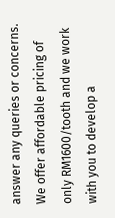answer any queries or concerns. We offer affordable pricing of only RM1600/tooth and we work with you to develop a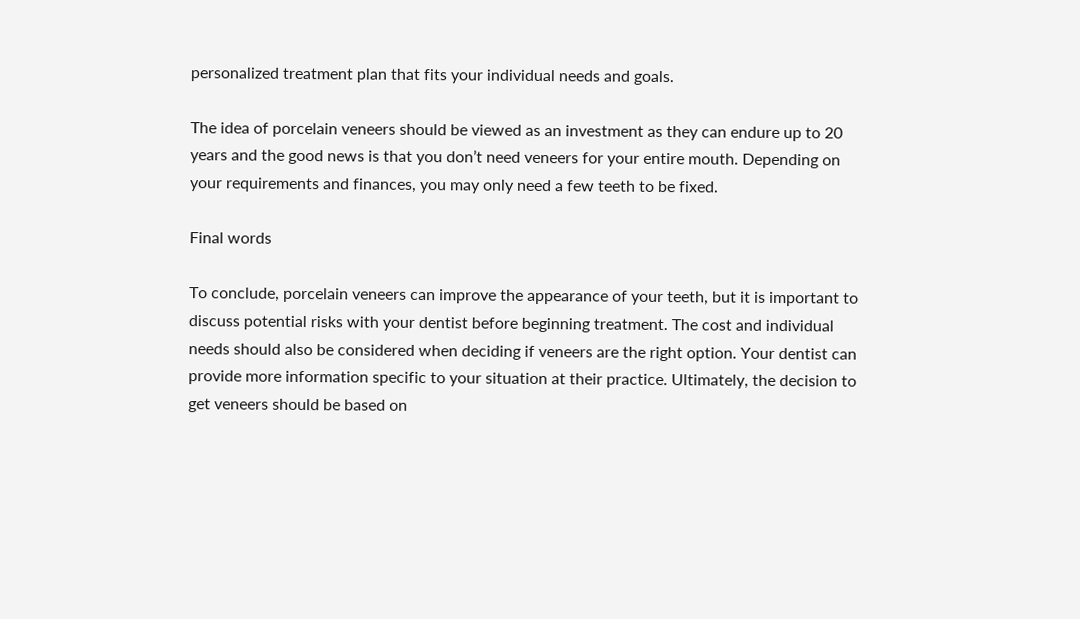personalized treatment plan that fits your individual needs and goals.

The idea of porcelain veneers should be viewed as an investment as they can endure up to 20 years and the good news is that you don’t need veneers for your entire mouth. Depending on your requirements and finances, you may only need a few teeth to be fixed.

Final words

To conclude, porcelain veneers can improve the appearance of your teeth, but it is important to discuss potential risks with your dentist before beginning treatment. The cost and individual needs should also be considered when deciding if veneers are the right option. Your dentist can provide more information specific to your situation at their practice. Ultimately, the decision to get veneers should be based on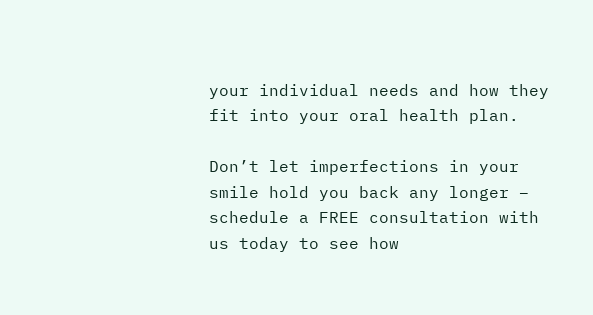your individual needs and how they fit into your oral health plan.

Don’t let imperfections in your smile hold you back any longer – schedule a FREE consultation with us today to see how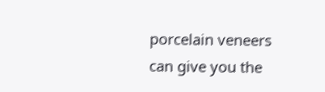porcelain veneers can give you the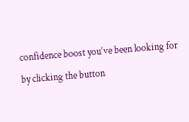confidence boost you’ve been looking for by clicking the button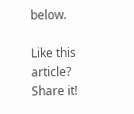below.

Like this article? Share it!